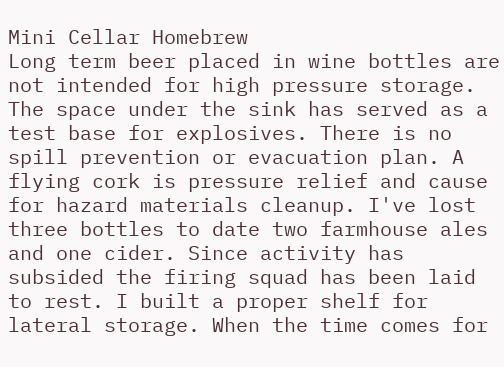Mini Cellar Homebrew
Long term beer placed in wine bottles are not intended for high pressure storage. The space under the sink has served as a test base for explosives. There is no spill prevention or evacuation plan. A flying cork is pressure relief and cause for hazard materials cleanup. I've lost three bottles to date two farmhouse ales and one cider. Since activity has subsided the firing squad has been laid to rest. I built a proper shelf for lateral storage. When the time comes for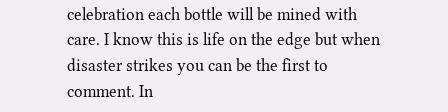celebration each bottle will be mined with care. I know this is life on the edge but when disaster strikes you can be the first to comment. In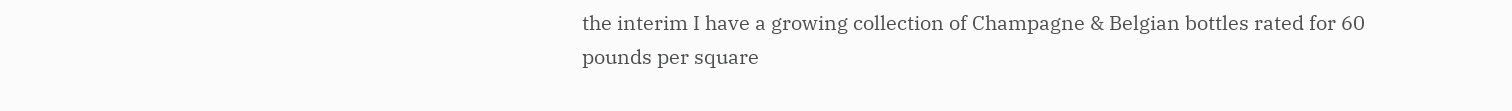the interim I have a growing collection of Champagne & Belgian bottles rated for 60 pounds per square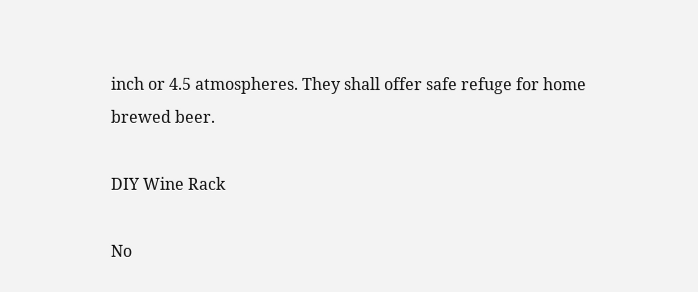inch or 4.5 atmospheres. They shall offer safe refuge for home brewed beer.

DIY Wine Rack

No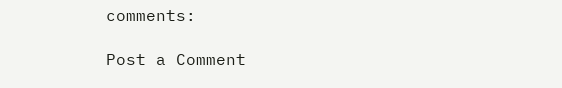comments:

Post a Comment